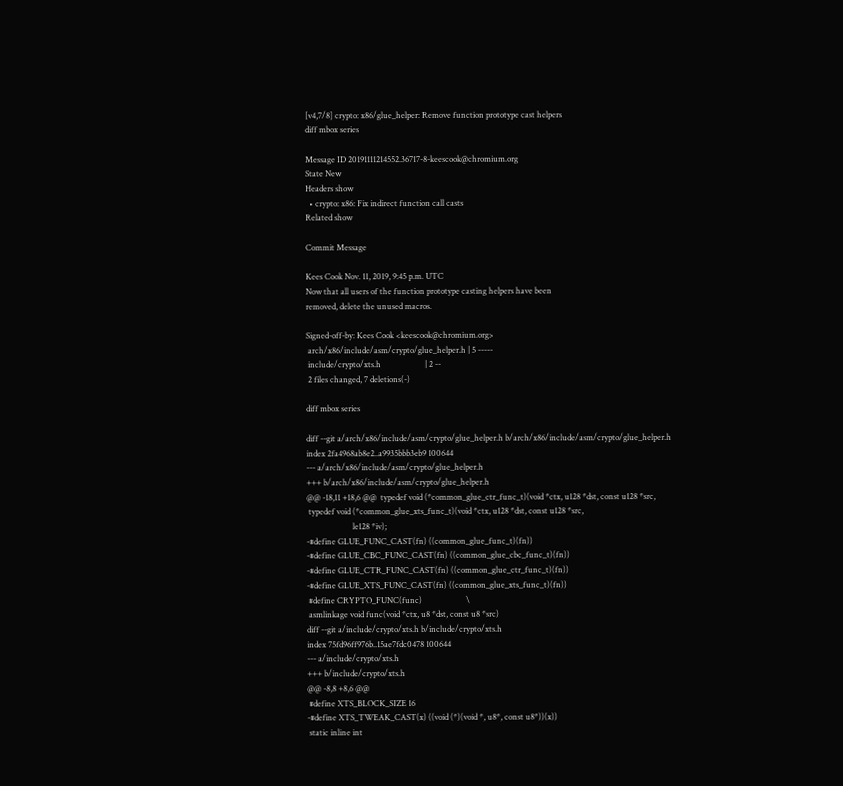[v4,7/8] crypto: x86/glue_helper: Remove function prototype cast helpers
diff mbox series

Message ID 20191111214552.36717-8-keescook@chromium.org
State New
Headers show
  • crypto: x86: Fix indirect function call casts
Related show

Commit Message

Kees Cook Nov. 11, 2019, 9:45 p.m. UTC
Now that all users of the function prototype casting helpers have been
removed, delete the unused macros.

Signed-off-by: Kees Cook <keescook@chromium.org>
 arch/x86/include/asm/crypto/glue_helper.h | 5 -----
 include/crypto/xts.h                      | 2 --
 2 files changed, 7 deletions(-)

diff mbox series

diff --git a/arch/x86/include/asm/crypto/glue_helper.h b/arch/x86/include/asm/crypto/glue_helper.h
index 2fa4968ab8e2..a9935bbb3eb9 100644
--- a/arch/x86/include/asm/crypto/glue_helper.h
+++ b/arch/x86/include/asm/crypto/glue_helper.h
@@ -18,11 +18,6 @@  typedef void (*common_glue_ctr_func_t)(void *ctx, u128 *dst, const u128 *src,
 typedef void (*common_glue_xts_func_t)(void *ctx, u128 *dst, const u128 *src,
                       le128 *iv);
-#define GLUE_FUNC_CAST(fn) ((common_glue_func_t)(fn))
-#define GLUE_CBC_FUNC_CAST(fn) ((common_glue_cbc_func_t)(fn))
-#define GLUE_CTR_FUNC_CAST(fn) ((common_glue_ctr_func_t)(fn))
-#define GLUE_XTS_FUNC_CAST(fn) ((common_glue_xts_func_t)(fn))
 #define CRYPTO_FUNC(func)                      \
 asmlinkage void func(void *ctx, u8 *dst, const u8 *src)
diff --git a/include/crypto/xts.h b/include/crypto/xts.h
index 75fd96ff976b..15ae7fdc0478 100644
--- a/include/crypto/xts.h
+++ b/include/crypto/xts.h
@@ -8,8 +8,6 @@
 #define XTS_BLOCK_SIZE 16
-#define XTS_TWEAK_CAST(x) ((void (*)(void *, u8*, const u8*))(x))
 static inline int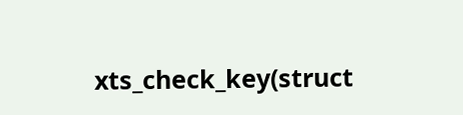xts_check_key(struct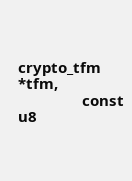crypto_tfm *tfm,
                const u8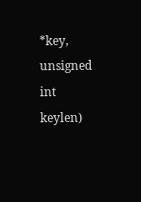*key, unsigned int keylen)